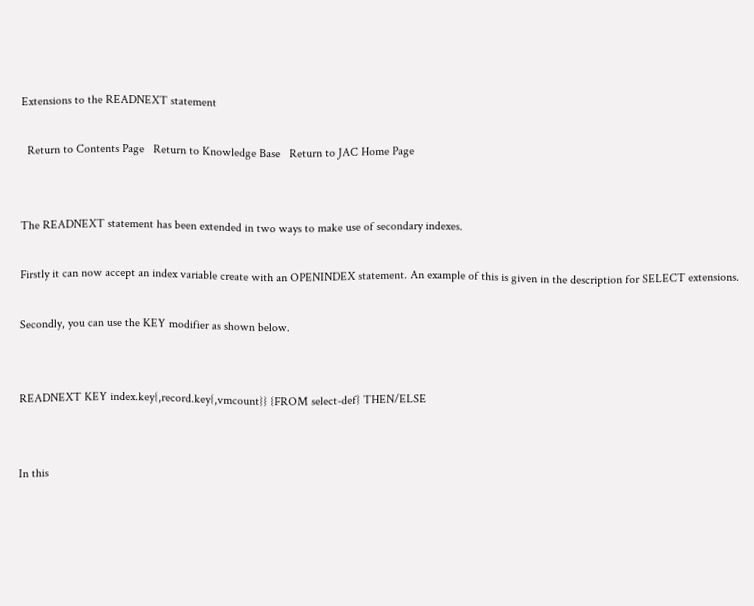Extensions to the READNEXT statement

  Return to Contents Page   Return to Knowledge Base   Return to JAC Home Page


The READNEXT statement has been extended in two ways to make use of secondary indexes.

Firstly it can now accept an index variable create with an OPENINDEX statement. An example of this is given in the description for SELECT extensions.

Secondly, you can use the KEY modifier as shown below.


READNEXT KEY index.key{,record.key{,vmcount}} {FROM select-def} THEN/ELSE


In this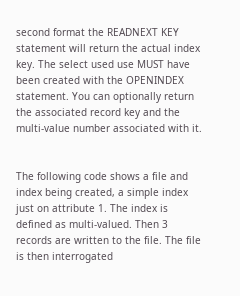second format the READNEXT KEY statement will return the actual index key. The select used use MUST have been created with the OPENINDEX statement. You can optionally return the associated record key and the multi-value number associated with it.


The following code shows a file and index being created, a simple index just on attribute 1. The index is defined as multi-valued. Then 3 records are written to the file. The file is then interrogated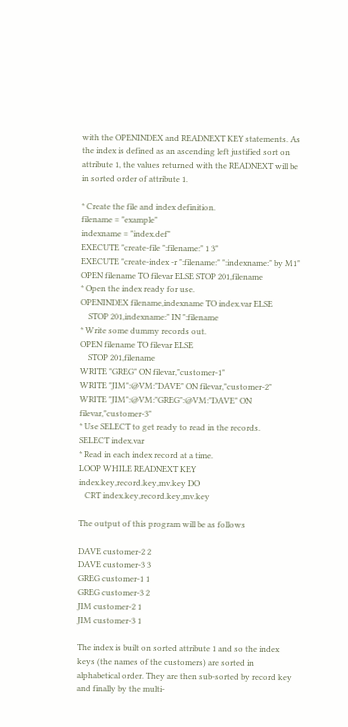with the OPENINDEX and READNEXT KEY statements. As the index is defined as an ascending left justified sort on attribute 1, the values returned with the READNEXT will be in sorted order of attribute 1.

* Create the file and index definition.
filename = "example"
indexname = "index.def"
EXECUTE "create-file ":filename:" 1 3"
EXECUTE "create-index -r ":filename:" ":indexname:" by M1"
OPEN filename TO filevar ELSE STOP 201,filename
* Open the index ready for use.
OPENINDEX filename,indexname TO index.var ELSE
    STOP 201,indexname:" IN ":filename
* Write some dummy records out.
OPEN filename TO filevar ELSE
    STOP 201,filename
WRITE "GREG" ON filevar,"customer-1"
WRITE "JIM":@VM:"DAVE" ON filevar,"customer-2"
WRITE "JIM":@VM:"GREG":@VM:"DAVE" ON filevar,"customer-3"
* Use SELECT to get ready to read in the records.
SELECT index.var
* Read in each index record at a time.
LOOP WHILE READNEXT KEY index.key,record.key,mv.key DO
   CRT index.key,record.key,mv.key

The output of this program will be as follows

DAVE customer-2 2
DAVE customer-3 3
GREG customer-1 1
GREG customer-3 2
JIM customer-2 1
JIM customer-3 1

The index is built on sorted attribute 1 and so the index keys (the names of the customers) are sorted in alphabetical order. They are then sub-sorted by record key and finally by the multi-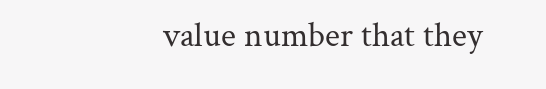value number that they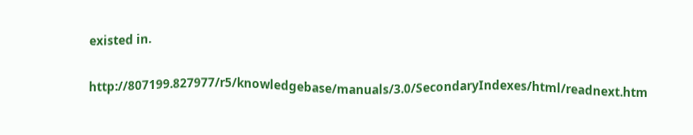existed in.

http://807199.827977/r5/knowledgebase/manuals/3.0/SecondaryIndexes/html/readnext.htm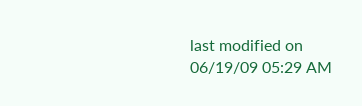last modified on 06/19/09 05:29 AM